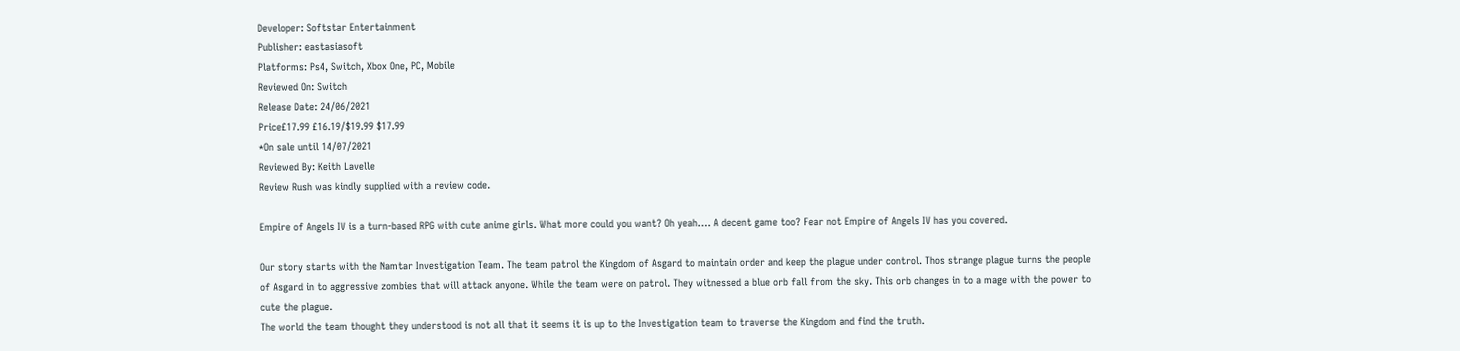Developer: Softstar Entertainment
Publisher: eastasiasoft
Platforms: Ps4, Switch, Xbox One, PC, Mobile
Reviewed On: Switch
Release Date: 24/06/2021
Price£17.99 £16.19/$19.99 $17.99
*On sale until 14/07/2021
Reviewed By: Keith Lavelle
Review Rush was kindly supplied with a review code.

Empire of Angels IV is a turn-based RPG with cute anime girls. What more could you want? Oh yeah…. A decent game too? Fear not Empire of Angels IV has you covered.

Our story starts with the Namtar Investigation Team. The team patrol the Kingdom of Asgard to maintain order and keep the plague under control. Thos strange plague turns the people of Asgard in to aggressive zombies that will attack anyone. While the team were on patrol. They witnessed a blue orb fall from the sky. This orb changes in to a mage with the power to cute the plague.
The world the team thought they understood is not all that it seems it is up to the Investigation team to traverse the Kingdom and find the truth.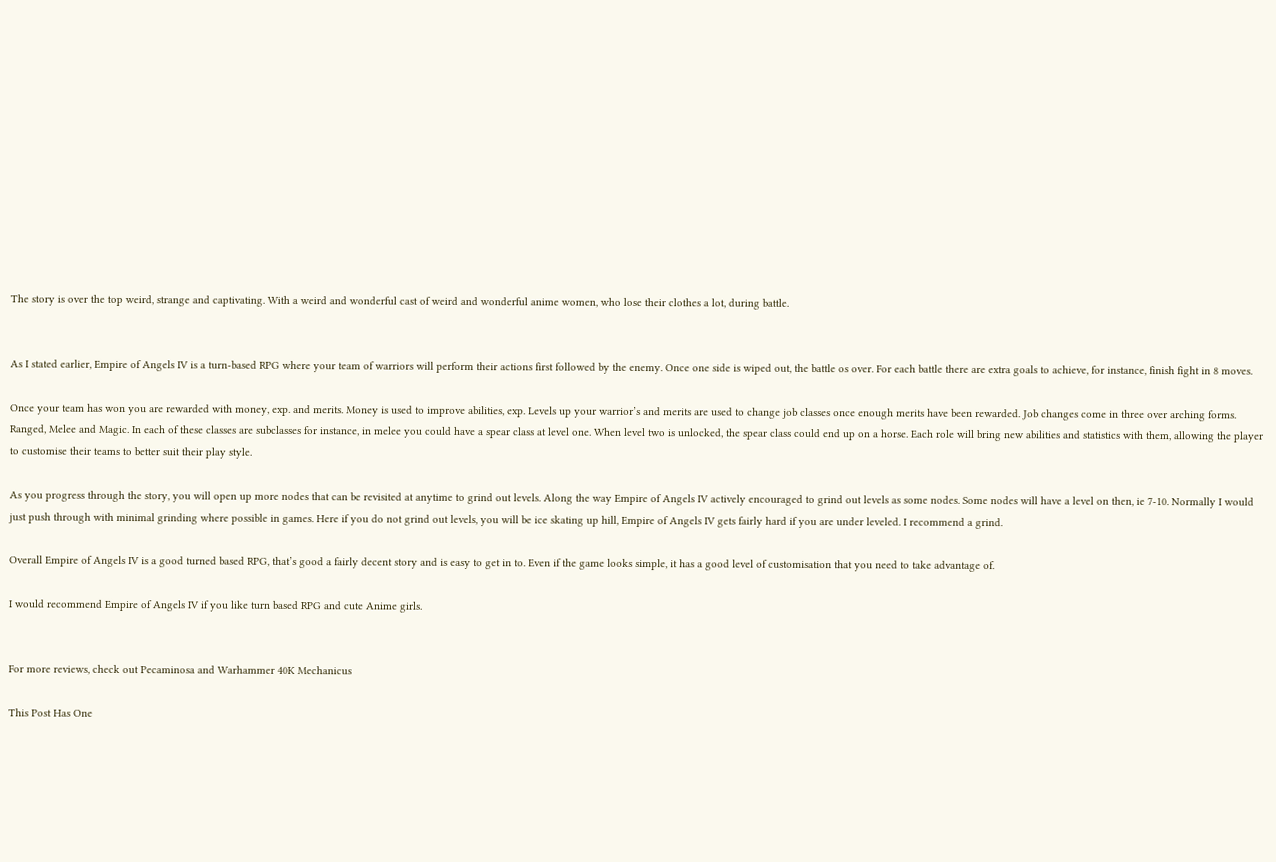The story is over the top weird, strange and captivating. With a weird and wonderful cast of weird and wonderful anime women, who lose their clothes a lot, during battle.


As I stated earlier, Empire of Angels IV is a turn-based RPG where your team of warriors will perform their actions first followed by the enemy. Once one side is wiped out, the battle os over. For each battle there are extra goals to achieve, for instance, finish fight in 8 moves.

Once your team has won you are rewarded with money, exp. and merits. Money is used to improve abilities, exp. Levels up your warrior’s and merits are used to change job classes once enough merits have been rewarded. Job changes come in three over arching forms. Ranged, Melee and Magic. In each of these classes are subclasses for instance, in melee you could have a spear class at level one. When level two is unlocked, the spear class could end up on a horse. Each role will bring new abilities and statistics with them, allowing the player to customise their teams to better suit their play style.

As you progress through the story, you will open up more nodes that can be revisited at anytime to grind out levels. Along the way Empire of Angels IV actively encouraged to grind out levels as some nodes. Some nodes will have a level on then, ie 7-10. Normally I would just push through with minimal grinding where possible in games. Here if you do not grind out levels, you will be ice skating up hill, Empire of Angels IV gets fairly hard if you are under leveled. I recommend a grind.

Overall Empire of Angels IV is a good turned based RPG, that’s good a fairly decent story and is easy to get in to. Even if the game looks simple, it has a good level of customisation that you need to take advantage of.

I would recommend Empire of Angels IV if you like turn based RPG and cute Anime girls.


For more reviews, check out Pecaminosa and Warhammer 40K Mechanicus

This Post Has One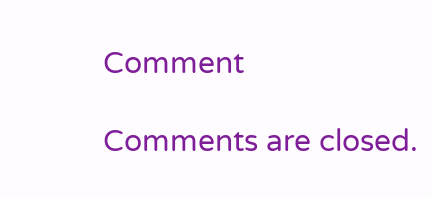Comment

Comments are closed.